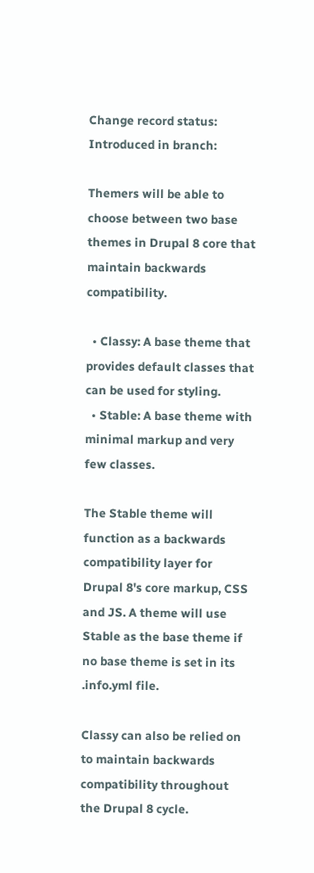Change record status:
Introduced in branch:

Themers will be able to choose between two base themes in Drupal 8 core that maintain backwards compatibility.

  • Classy: A base theme that provides default classes that can be used for styling.
  • Stable: A base theme with minimal markup and very few classes.

The Stable theme will function as a backwards compatibility layer for Drupal 8's core markup, CSS and JS. A theme will use Stable as the base theme if no base theme is set in its .info.yml file.

Classy can also be relied on to maintain backwards compatibility throughout the Drupal 8 cycle.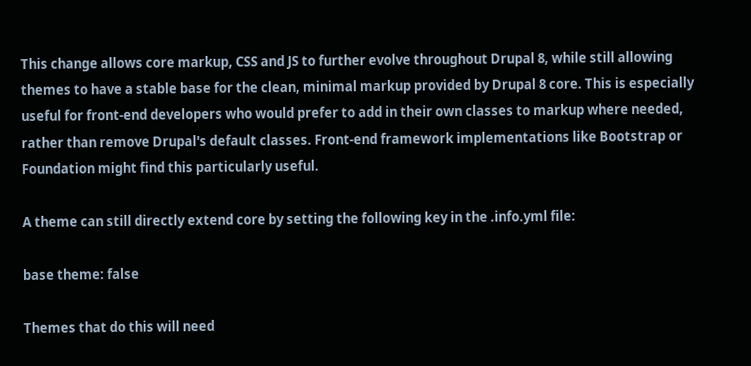This change allows core markup, CSS and JS to further evolve throughout Drupal 8, while still allowing themes to have a stable base for the clean, minimal markup provided by Drupal 8 core. This is especially useful for front-end developers who would prefer to add in their own classes to markup where needed, rather than remove Drupal's default classes. Front-end framework implementations like Bootstrap or Foundation might find this particularly useful.

A theme can still directly extend core by setting the following key in the .info.yml file:

base theme: false

Themes that do this will need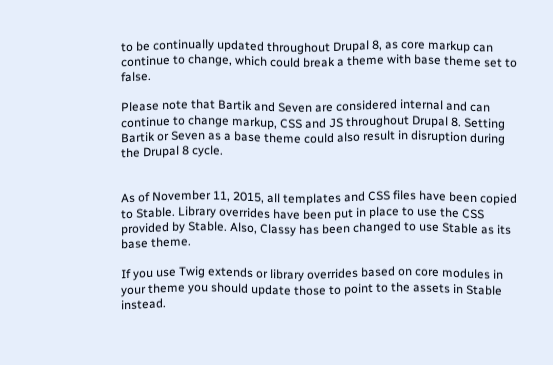to be continually updated throughout Drupal 8, as core markup can continue to change, which could break a theme with base theme set to false.

Please note that Bartik and Seven are considered internal and can continue to change markup, CSS and JS throughout Drupal 8. Setting Bartik or Seven as a base theme could also result in disruption during the Drupal 8 cycle.


As of November 11, 2015, all templates and CSS files have been copied to Stable. Library overrides have been put in place to use the CSS provided by Stable. Also, Classy has been changed to use Stable as its base theme.

If you use Twig extends or library overrides based on core modules in your theme you should update those to point to the assets in Stable instead.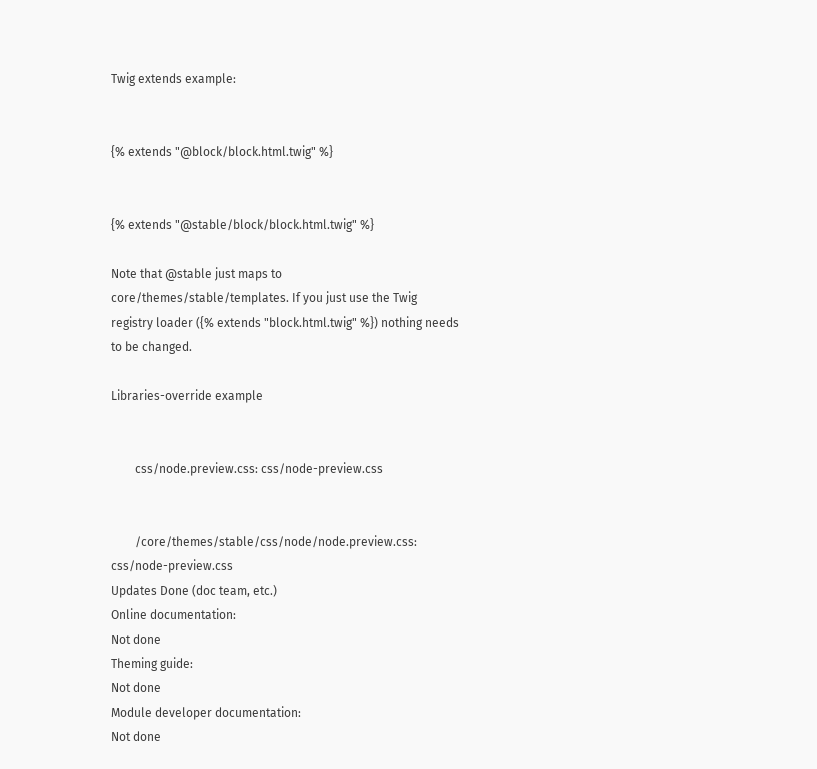Twig extends example:


{% extends "@block/block.html.twig" %}


{% extends "@stable/block/block.html.twig" %}

Note that @stable just maps to core/themes/stable/templates. If you just use the Twig registry loader ({% extends "block.html.twig" %}) nothing needs to be changed.

Libraries-override example


        css/node.preview.css: css/node-preview.css


        /core/themes/stable/css/node/node.preview.css: css/node-preview.css
Updates Done (doc team, etc.)
Online documentation:
Not done
Theming guide:
Not done
Module developer documentation:
Not done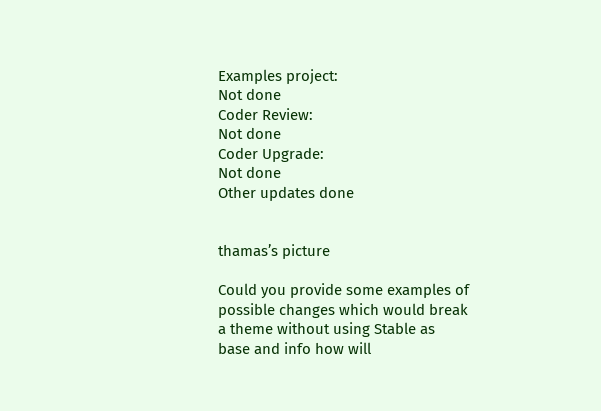Examples project:
Not done
Coder Review:
Not done
Coder Upgrade:
Not done
Other updates done


thamas’s picture

Could you provide some examples of possible changes which would break a theme without using Stable as base and info how will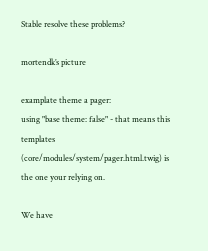Stable resolve these problems?

mortendk’s picture

examplate theme a pager:
using "base theme: false" - that means this templates (core/modules/system/pager.html.twig) is the one your relying on.

We have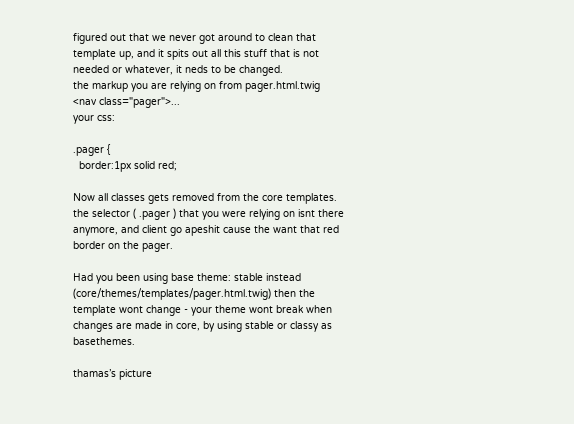figured out that we never got around to clean that template up, and it spits out all this stuff that is not needed or whatever, it neds to be changed.
the markup you are relying on from pager.html.twig
<nav class="pager">...
your css:

.pager {
  border:1px solid red;

Now all classes gets removed from the core templates. the selector ( .pager ) that you were relying on isnt there anymore, and client go apeshit cause the want that red border on the pager.

Had you been using base theme: stable instead (core/themes/templates/pager.html.twig) then the template wont change - your theme wont break when changes are made in core, by using stable or classy as basethemes.

thamas’s picture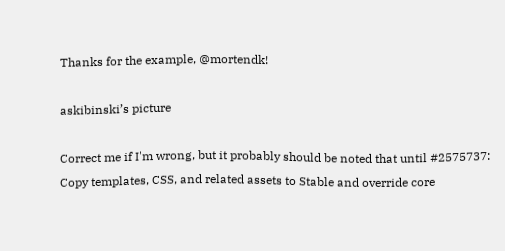Thanks for the example, @mortendk!

askibinski’s picture

Correct me if I'm wrong, but it probably should be noted that until #2575737: Copy templates, CSS, and related assets to Stable and override core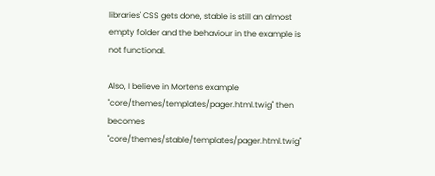libraries' CSS gets done, stable is still an almost empty folder and the behaviour in the example is not functional.

Also, I believe in Mortens example "core/themes/templates/pager.html.twig" then becomes "core/themes/stable/templates/pager.html.twig"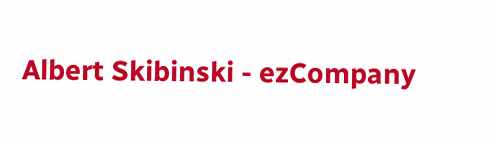Albert Skibinski - ezCompany